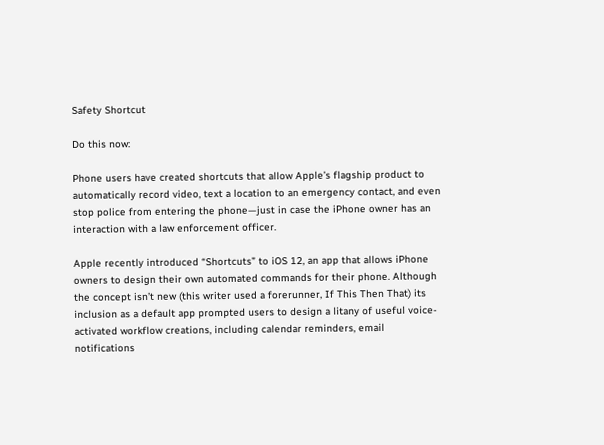Safety Shortcut

Do this now:

Phone users have created shortcuts that allow Apple’s flagship product to automatically record video, text a location to an emergency contact, and even stop police from entering the phone—just in case the iPhone owner has an interaction with a law enforcement officer.

Apple recently introduced “Shortcuts” to iOS 12, an app that allows iPhone owners to design their own automated commands for their phone. Although the concept isn’t new (this writer used a forerunner, If This Then That) its inclusion as a default app prompted users to design a litany of useful voice-activated workflow creations, including calendar reminders, email notifications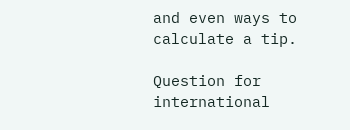and even ways to calculate a tip.

Question for international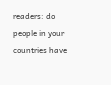readers: do people in your countries have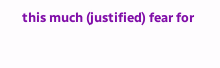this much (justified) fear for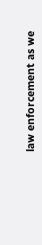law enforcement as we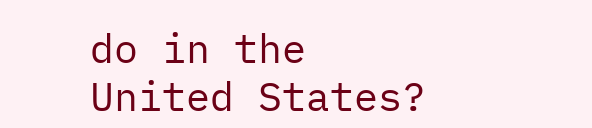do in the United States?